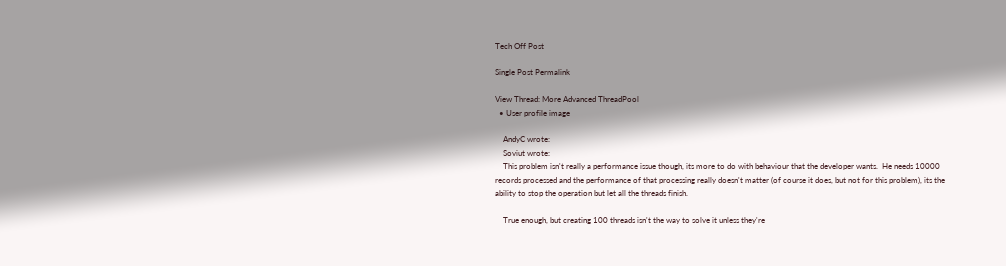Tech Off Post

Single Post Permalink

View Thread: More Advanced ThreadPool
  • User profile image

    AndyC wrote:
    Soviut wrote:
    This problem isn't really a performance issue though, its more to do with behaviour that the developer wants.  He needs 10000 records processed and the performance of that processing really doesn't matter (of course it does, but not for this problem), its the ability to stop the operation but let all the threads finish.

    True enough, but creating 100 threads isn't the way to solve it unless they're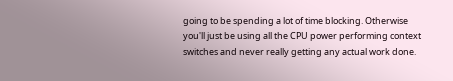going to be spending a lot of time blocking. Otherwise you'll just be using all the CPU power performing context switches and never really getting any actual work done.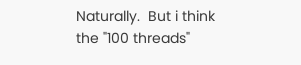Naturally.  But i think the "100 threads"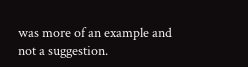was more of an example and not a suggestion.